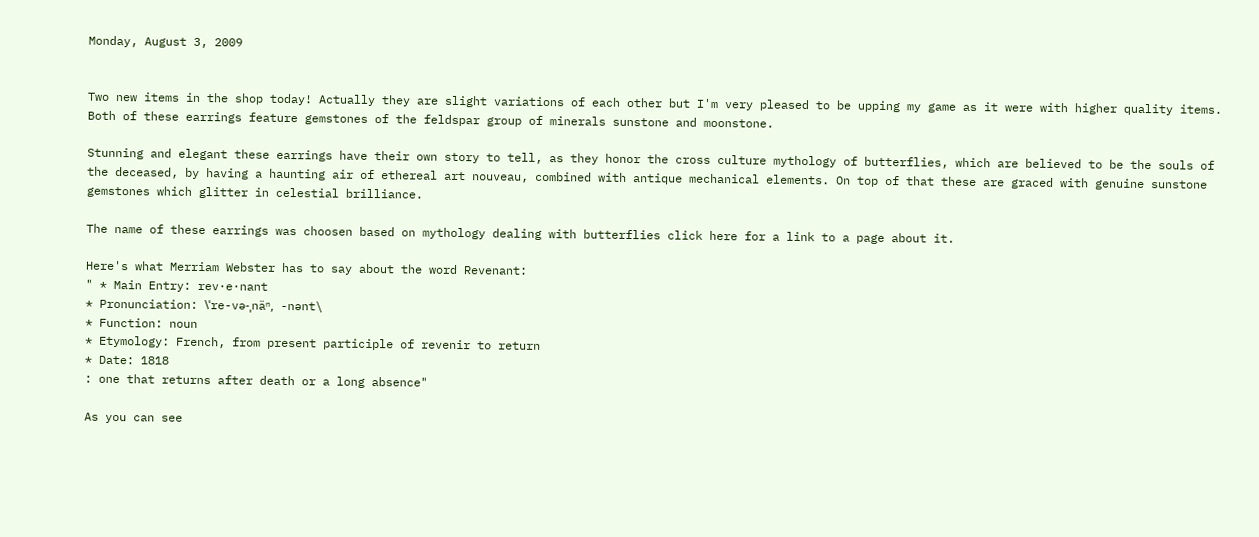Monday, August 3, 2009


Two new items in the shop today! Actually they are slight variations of each other but I'm very pleased to be upping my game as it were with higher quality items. Both of these earrings feature gemstones of the feldspar group of minerals sunstone and moonstone.

Stunning and elegant these earrings have their own story to tell, as they honor the cross culture mythology of butterflies, which are believed to be the souls of the deceased, by having a haunting air of ethereal art nouveau, combined with antique mechanical elements. On top of that these are graced with genuine sunstone gemstones which glitter in celestial brilliance.

The name of these earrings was choosen based on mythology dealing with butterflies click here for a link to a page about it.

Here's what Merriam Webster has to say about the word Revenant:
" * Main Entry: rev·e·nant
* Pronunciation: \ˈre-və-ˌnäⁿ, -nənt\
* Function: noun
* Etymology: French, from present participle of revenir to return
* Date: 1818
: one that returns after death or a long absence"

As you can see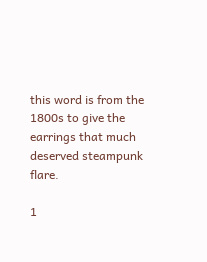this word is from the 1800s to give the earrings that much deserved steampunk flare.

1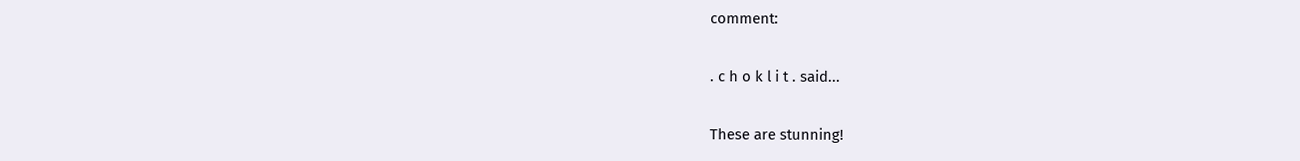comment:

. c h o k l i t . said...

These are stunning!